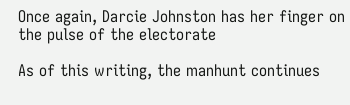Once again, Darcie Johnston has her finger on the pulse of the electorate

As of this writing, the manhunt continues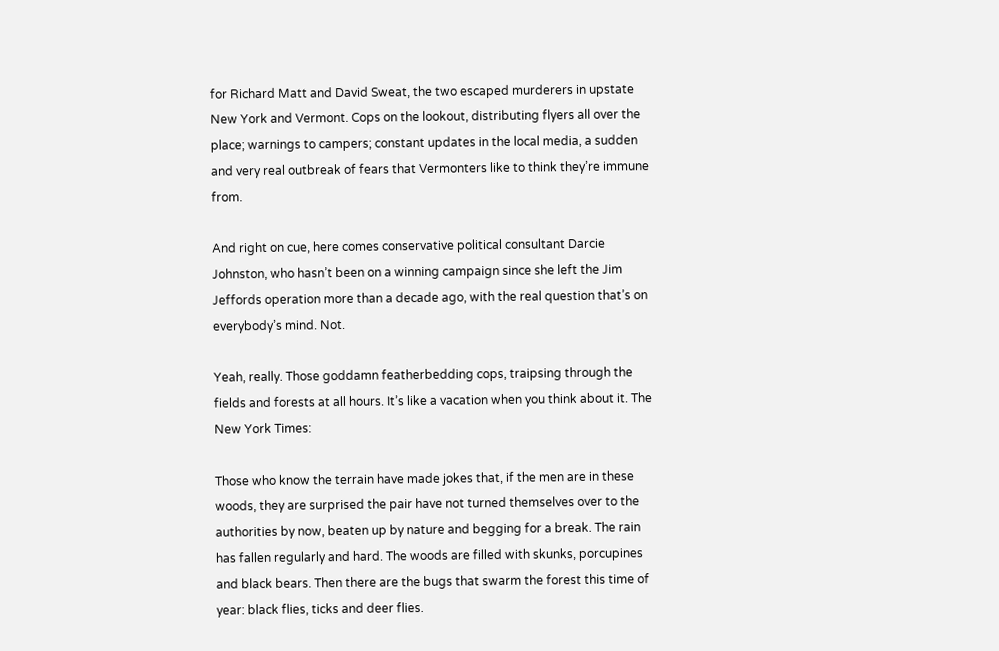for Richard Matt and David Sweat, the two escaped murderers in upstate New York and Vermont. Cops on the lookout, distributing flyers all over the place; warnings to campers; constant updates in the local media, a sudden and very real outbreak of fears that Vermonters like to think they’re immune from.

And right on cue, here comes conservative political consultant Darcie Johnston, who hasn’t been on a winning campaign since she left the Jim Jeffords operation more than a decade ago, with the real question that’s on everybody’s mind. Not.

Yeah, really. Those goddamn featherbedding cops, traipsing through the fields and forests at all hours. It’s like a vacation when you think about it. The New York Times:

Those who know the terrain have made jokes that, if the men are in these woods, they are surprised the pair have not turned themselves over to the authorities by now, beaten up by nature and begging for a break. The rain has fallen regularly and hard. The woods are filled with skunks, porcupines and black bears. Then there are the bugs that swarm the forest this time of year: black flies, ticks and deer flies.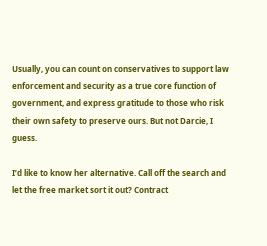Usually, you can count on conservatives to support law enforcement and security as a true core function of government, and express gratitude to those who risk their own safety to preserve ours. But not Darcie, I guess.

I’d like to know her alternative. Call off the search and let the free market sort it out? Contract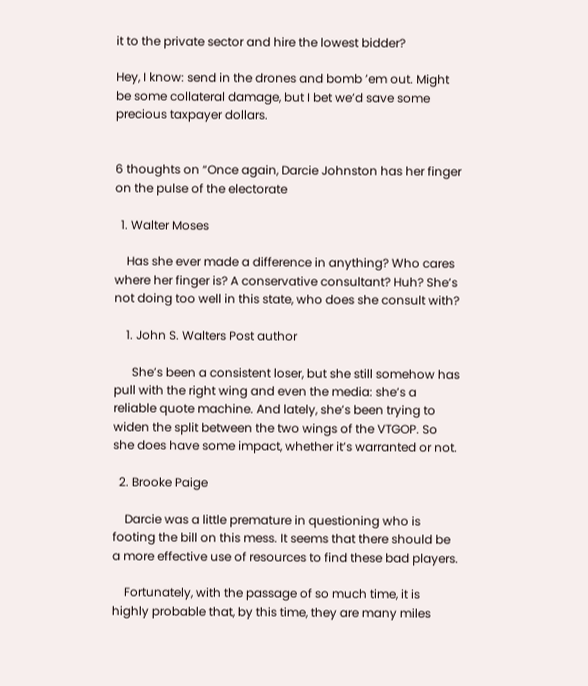it to the private sector and hire the lowest bidder?

Hey, I know: send in the drones and bomb ’em out. Might be some collateral damage, but I bet we’d save some precious taxpayer dollars.


6 thoughts on “Once again, Darcie Johnston has her finger on the pulse of the electorate

  1. Walter Moses

    Has she ever made a difference in anything? Who cares where her finger is? A conservative consultant? Huh? She’s not doing too well in this state, who does she consult with?

    1. John S. Walters Post author

      She’s been a consistent loser, but she still somehow has pull with the right wing and even the media: she’s a reliable quote machine. And lately, she’s been trying to widen the split between the two wings of the VTGOP. So she does have some impact, whether it’s warranted or not.

  2. Brooke Paige

    Darcie was a little premature in questioning who is footing the bill on this mess. It seems that there should be a more effective use of resources to find these bad players.

    Fortunately, with the passage of so much time, it is highly probable that, by this time, they are many miles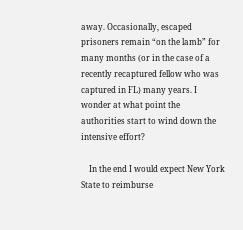away. Occasionally, escaped prisoners remain “on the lamb” for many months (or in the case of a recently recaptured fellow who was captured in FL) many years. I wonder at what point the authorities start to wind down the intensive effort?

    In the end I would expect New York State to reimburse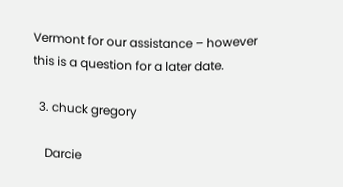Vermont for our assistance – however this is a question for a later date.

  3. chuck gregory

    Darcie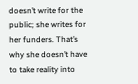doesn’t write for the public; she writes for her funders. That’s why she doesn’t have to take reality into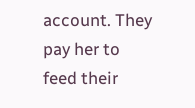account. They pay her to feed their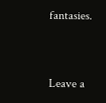fantasies.


Leave a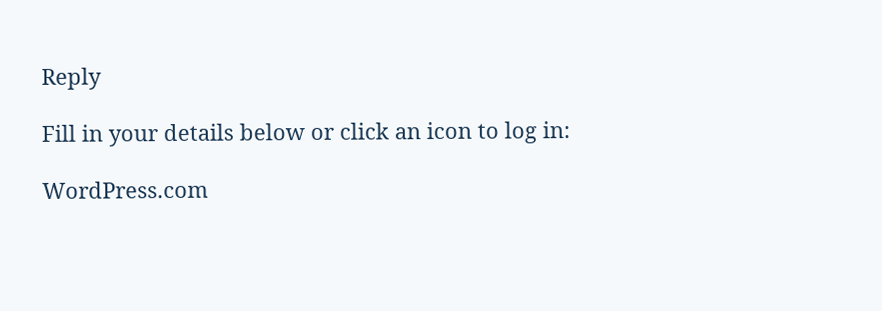Reply

Fill in your details below or click an icon to log in:

WordPress.com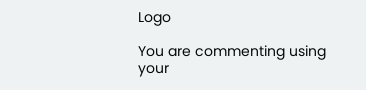Logo

You are commenting using your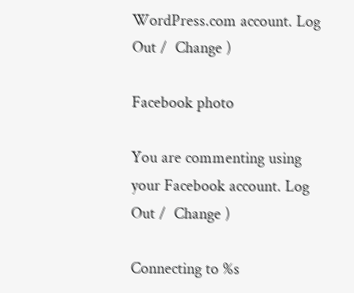WordPress.com account. Log Out /  Change )

Facebook photo

You are commenting using your Facebook account. Log Out /  Change )

Connecting to %s